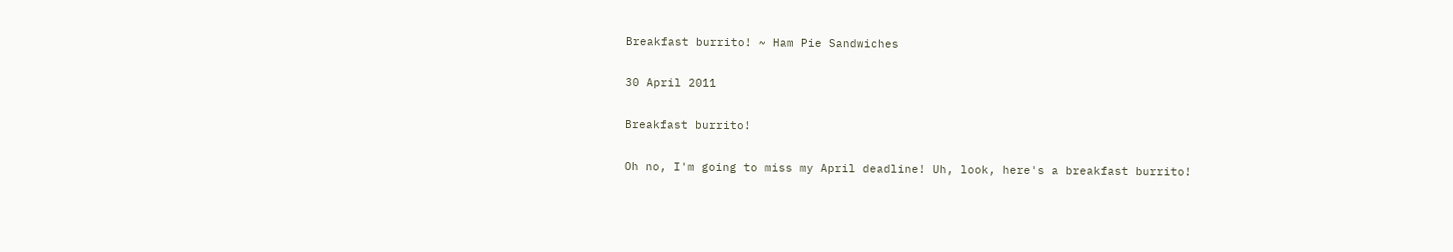Breakfast burrito! ~ Ham Pie Sandwiches

30 April 2011

Breakfast burrito!

Oh no, I'm going to miss my April deadline! Uh, look, here's a breakfast burrito!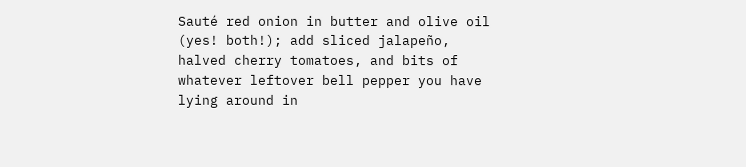Sauté red onion in butter and olive oil (yes! both!); add sliced jalapeño, halved cherry tomatoes, and bits of whatever leftover bell pepper you have lying around in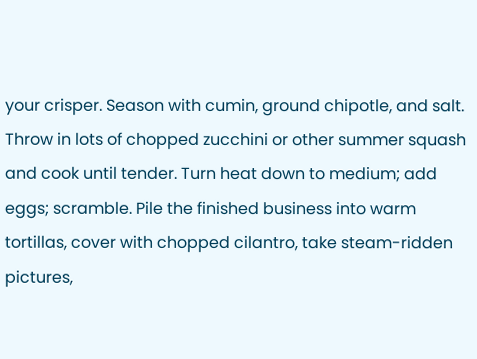your crisper. Season with cumin, ground chipotle, and salt. Throw in lots of chopped zucchini or other summer squash and cook until tender. Turn heat down to medium; add eggs; scramble. Pile the finished business into warm tortillas, cover with chopped cilantro, take steam-ridden pictures,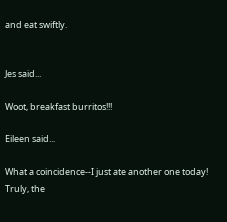and eat swiftly.


Jes said...

Woot, breakfast burritos!!!

Eileen said...

What a coincidence--I just ate another one today! Truly, the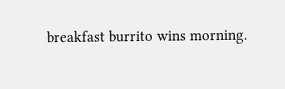breakfast burrito wins morning.